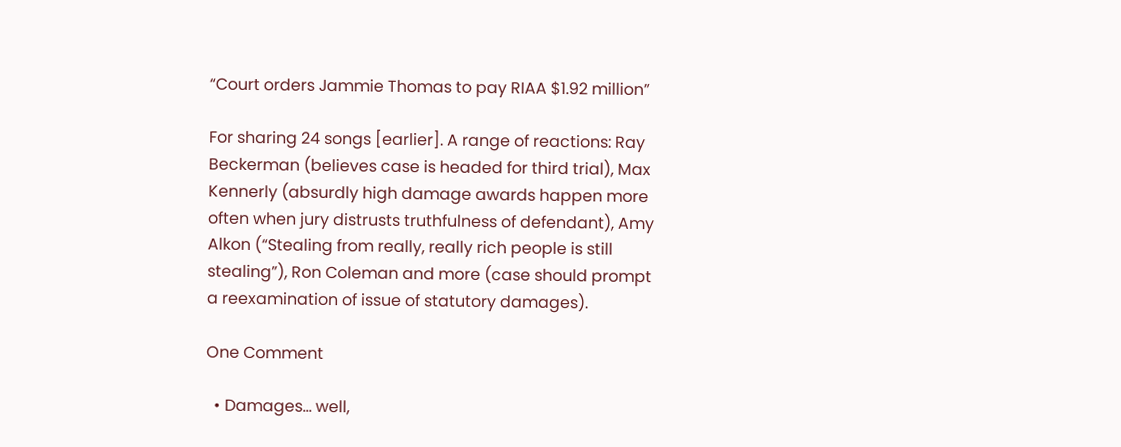“Court orders Jammie Thomas to pay RIAA $1.92 million”

For sharing 24 songs [earlier]. A range of reactions: Ray Beckerman (believes case is headed for third trial), Max Kennerly (absurdly high damage awards happen more often when jury distrusts truthfulness of defendant), Amy Alkon (“Stealing from really, really rich people is still stealing”), Ron Coleman and more (case should prompt a reexamination of issue of statutory damages).

One Comment

  • Damages… well,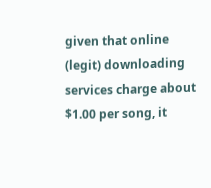given that online (legit) downloading services charge about $1.00 per song, it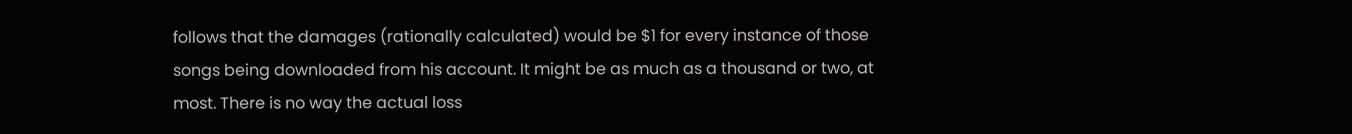follows that the damages (rationally calculated) would be $1 for every instance of those songs being downloaded from his account. It might be as much as a thousand or two, at most. There is no way the actual loss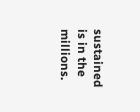sustained is in the millions.